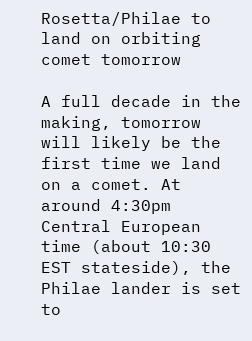Rosetta/Philae to land on orbiting comet tomorrow

A full decade in the making, tomorrow will likely be the first time we land on a comet. At around 4:30pm Central European time (about 10:30 EST stateside), the Philae lander is set to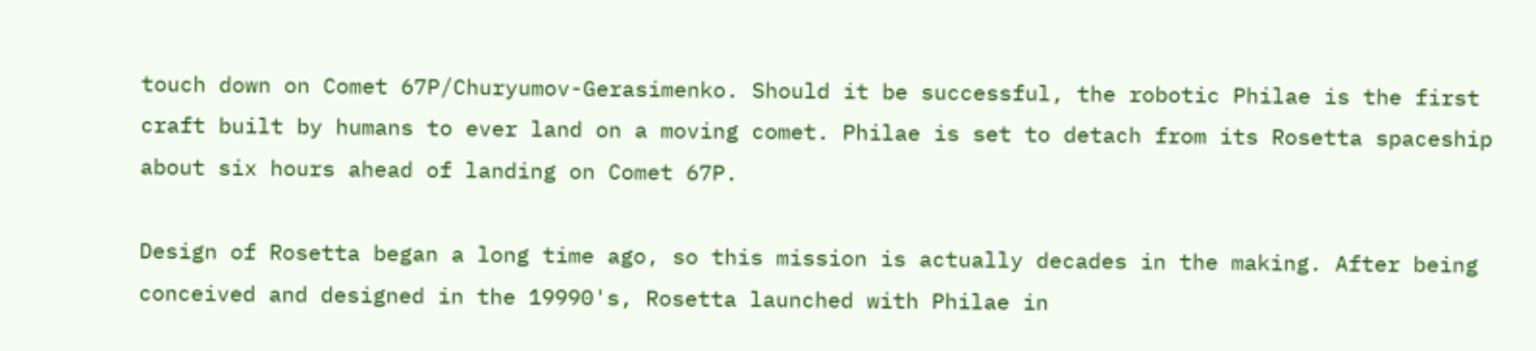touch down on Comet 67P/Churyumov-Gerasimenko. Should it be successful, the robotic Philae is the first craft built by humans to ever land on a moving comet. Philae is set to detach from its Rosetta spaceship about six hours ahead of landing on Comet 67P.

Design of Rosetta began a long time ago, so this mission is actually decades in the making. After being conceived and designed in the 19990's, Rosetta launched with Philae in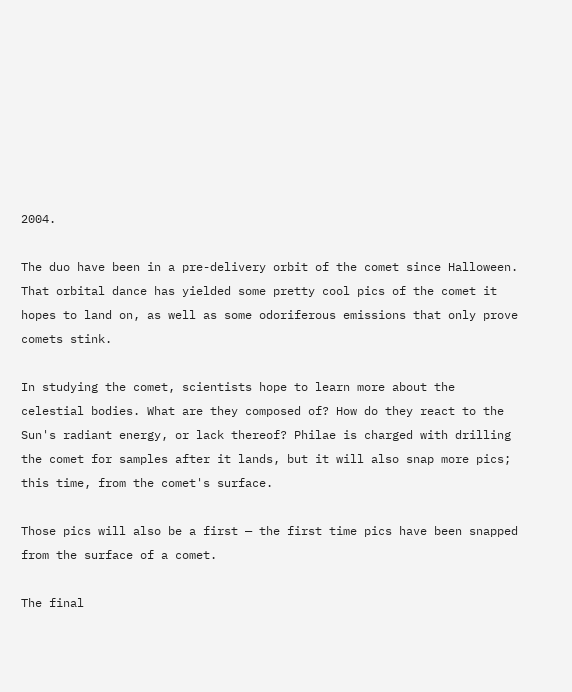2004.

The duo have been in a pre-delivery orbit of the comet since Halloween. That orbital dance has yielded some pretty cool pics of the comet it hopes to land on, as well as some odoriferous emissions that only prove comets stink.

In studying the comet, scientists hope to learn more about the celestial bodies. What are they composed of? How do they react to the Sun's radiant energy, or lack thereof? Philae is charged with drilling the comet for samples after it lands, but it will also snap more pics; this time, from the comet's surface.

Those pics will also be a first — the first time pics have been snapped from the surface of a comet.

The final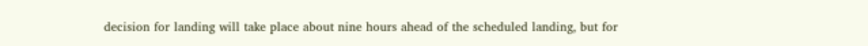decision for landing will take place about nine hours ahead of the scheduled landing, but for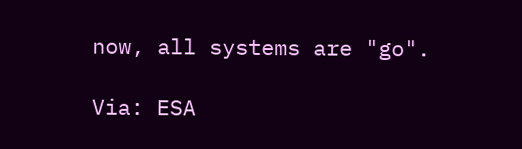now, all systems are "go".

Via: ESA